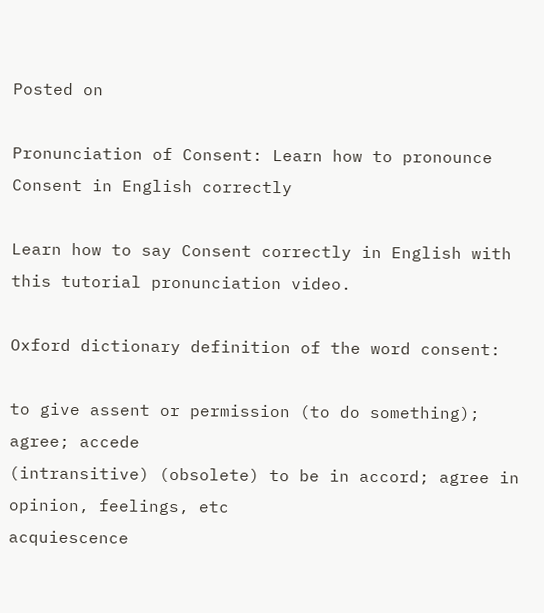Posted on

Pronunciation of Consent: Learn how to pronounce Consent in English correctly

Learn how to say Consent correctly in English with this tutorial pronunciation video.

Oxford dictionary definition of the word consent:

to give assent or permission (to do something); agree; accede
(intransitive) (obsolete) to be in accord; agree in opinion, feelings, etc
acquiescence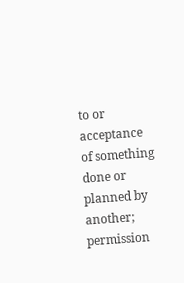to or acceptance of something done or planned by another; permission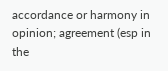accordance or harmony in opinion; agreement (esp in the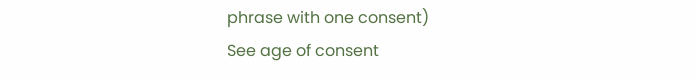phrase with one consent)
See age of consent